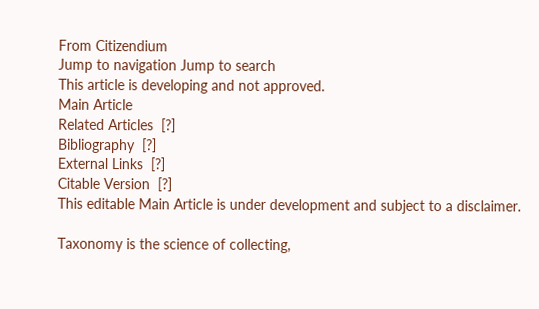From Citizendium
Jump to navigation Jump to search
This article is developing and not approved.
Main Article
Related Articles  [?]
Bibliography  [?]
External Links  [?]
Citable Version  [?]
This editable Main Article is under development and subject to a disclaimer.

Taxonomy is the science of collecting,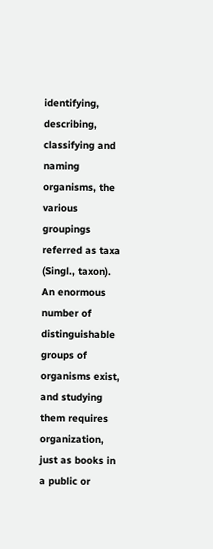identifying, describing, classifying and naming organisms, the various groupings referred as taxa (Singl., taxon). An enormous number of distinguishable groups of organisms exist, and studying them requires organization, just as books in a public or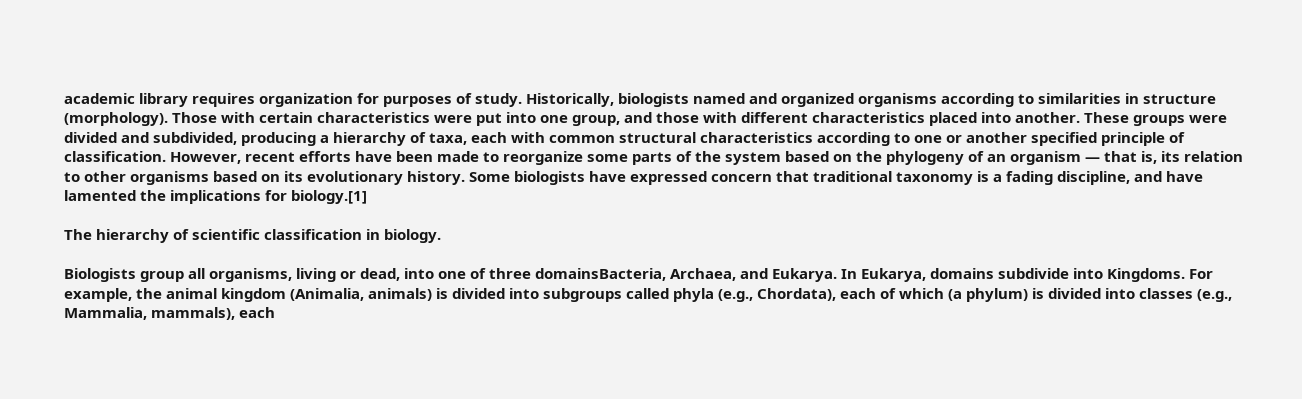academic library requires organization for purposes of study. Historically, biologists named and organized organisms according to similarities in structure (morphology). Those with certain characteristics were put into one group, and those with different characteristics placed into another. These groups were divided and subdivided, producing a hierarchy of taxa, each with common structural characteristics according to one or another specified principle of classification. However, recent efforts have been made to reorganize some parts of the system based on the phylogeny of an organism — that is, its relation to other organisms based on its evolutionary history. Some biologists have expressed concern that traditional taxonomy is a fading discipline, and have lamented the implications for biology.[1]

The hierarchy of scientific classification in biology.

Biologists group all organisms, living or dead, into one of three domainsBacteria, Archaea, and Eukarya. In Eukarya, domains subdivide into Kingdoms. For example, the animal kingdom (Animalia, animals) is divided into subgroups called phyla (e.g., Chordata), each of which (a phylum) is divided into classes (e.g., Mammalia, mammals), each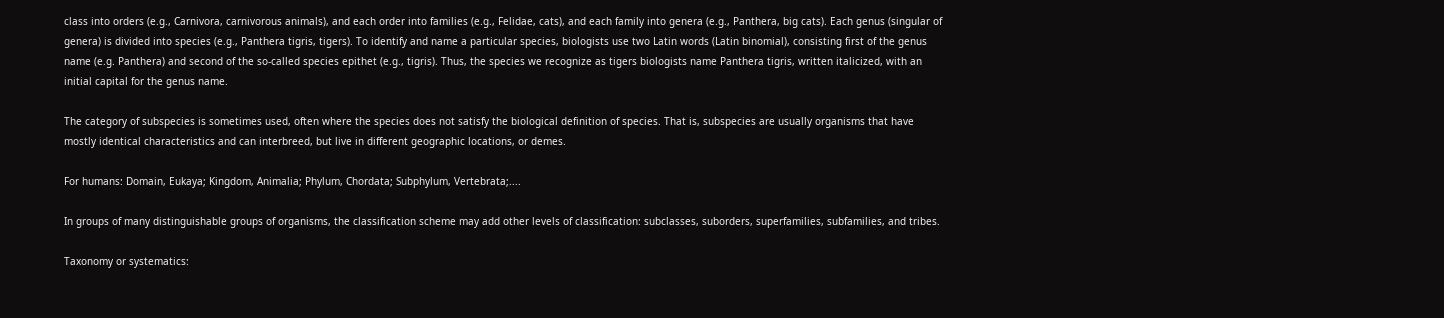class into orders (e.g., Carnivora, carnivorous animals), and each order into families (e.g., Felidae, cats), and each family into genera (e.g., Panthera, big cats). Each genus (singular of genera) is divided into species (e.g., Panthera tigris, tigers). To identify and name a particular species, biologists use two Latin words (Latin binomial), consisting first of the genus name (e.g. Panthera) and second of the so-called species epithet (e.g., tigris). Thus, the species we recognize as tigers biologists name Panthera tigris, written italicized, with an initial capital for the genus name.

The category of subspecies is sometimes used, often where the species does not satisfy the biological definition of species. That is, subspecies are usually organisms that have mostly identical characteristics and can interbreed, but live in different geographic locations, or demes.

For humans: Domain, Eukaya; Kingdom, Animalia; Phylum, Chordata; Subphylum, Vertebrata;....

In groups of many distinguishable groups of organisms, the classification scheme may add other levels of classification: subclasses, suborders, superfamilies, subfamilies, and tribes.

Taxonomy or systematics: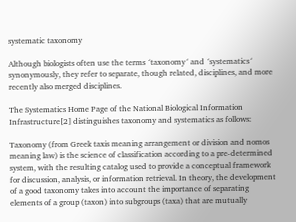systematic taxonomy

Although biologists often use the terms ´taxonomy´ and ´systematics´ synonymously, they refer to separate, though related, disciplines, and more recently also merged disciplines.

The Systematics Home Page of the National Biological Information Infrastructure[2] distinguishes taxonomy and systematics as follows:

Taxonomy (from Greek taxis meaning arrangement or division and nomos meaning law) is the science of classification according to a pre-determined system, with the resulting catalog used to provide a conceptual framework for discussion, analysis, or information retrieval. In theory, the development of a good taxonomy takes into account the importance of separating elements of a group (taxon) into subgroups (taxa) that are mutually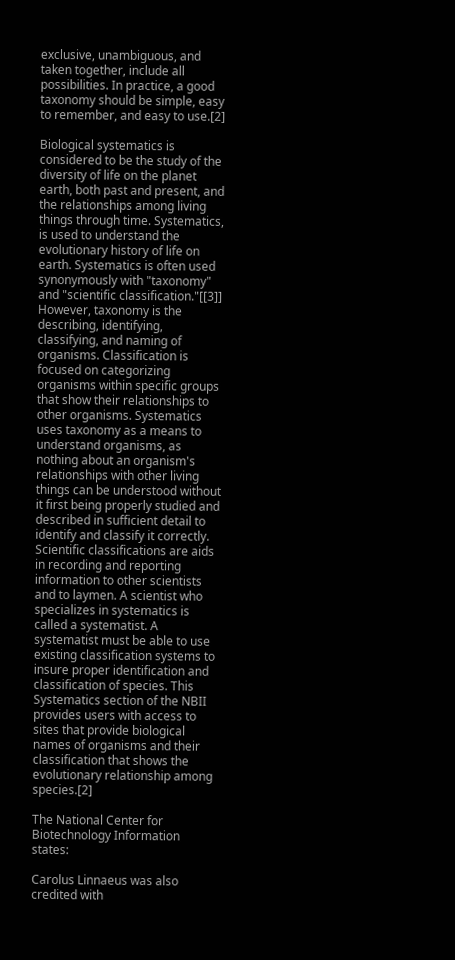exclusive, unambiguous, and taken together, include all possibilities. In practice, a good taxonomy should be simple, easy to remember, and easy to use.[2]

Biological systematics is considered to be the study of the diversity of life on the planet earth, both past and present, and the relationships among living things through time. Systematics, is used to understand the evolutionary history of life on earth. Systematics is often used synonymously with "taxonomy" and "scientific classification."[[3]] However, taxonomy is the describing, identifying, classifying, and naming of organisms. Classification is focused on categorizing organisms within specific groups that show their relationships to other organisms. Systematics uses taxonomy as a means to understand organisms, as nothing about an organism's relationships with other living things can be understood without it first being properly studied and described in sufficient detail to identify and classify it correctly. Scientific classifications are aids in recording and reporting information to other scientists and to laymen. A scientist who specializes in systematics is called a systematist. A systematist must be able to use existing classification systems to insure proper identification and classification of species. This Systematics section of the NBII provides users with access to sites that provide biological names of organisms and their classification that shows the evolutionary relationship among species.[2]

The National Center for Biotechnology Information states:

Carolus Linnaeus was also credited with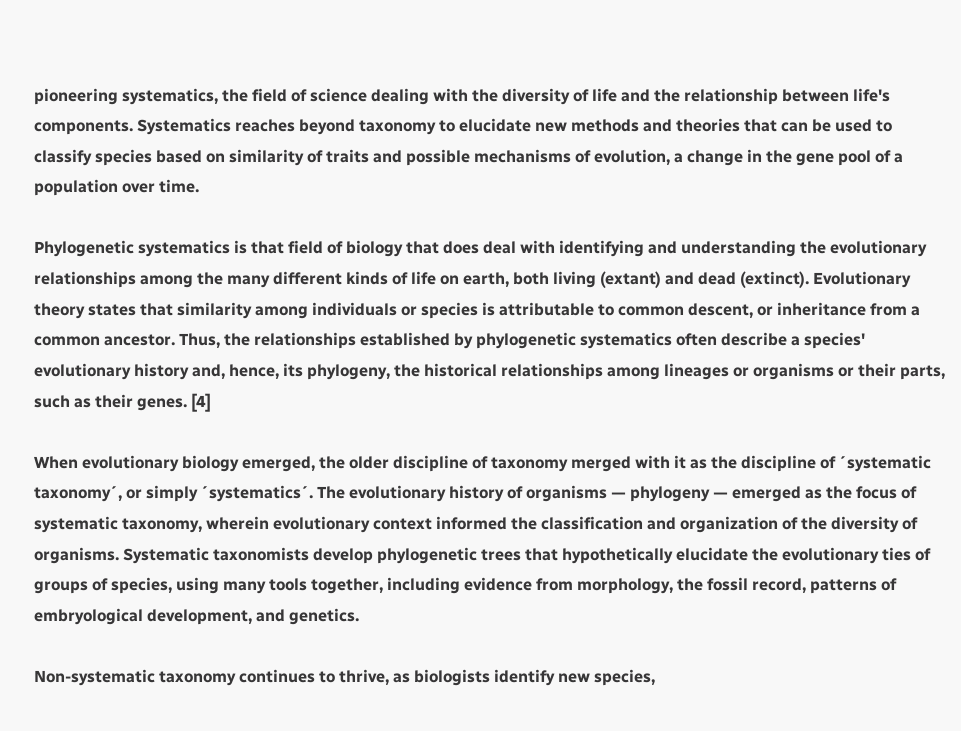pioneering systematics, the field of science dealing with the diversity of life and the relationship between life's components. Systematics reaches beyond taxonomy to elucidate new methods and theories that can be used to classify species based on similarity of traits and possible mechanisms of evolution, a change in the gene pool of a population over time.

Phylogenetic systematics is that field of biology that does deal with identifying and understanding the evolutionary relationships among the many different kinds of life on earth, both living (extant) and dead (extinct). Evolutionary theory states that similarity among individuals or species is attributable to common descent, or inheritance from a common ancestor. Thus, the relationships established by phylogenetic systematics often describe a species' evolutionary history and, hence, its phylogeny, the historical relationships among lineages or organisms or their parts, such as their genes. [4]

When evolutionary biology emerged, the older discipline of taxonomy merged with it as the discipline of ´systematic taxonomy´, or simply ´systematics´. The evolutionary history of organisms — phylogeny — emerged as the focus of systematic taxonomy, wherein evolutionary context informed the classification and organization of the diversity of organisms. Systematic taxonomists develop phylogenetic trees that hypothetically elucidate the evolutionary ties of groups of species, using many tools together, including evidence from morphology, the fossil record, patterns of embryological development, and genetics.

Non-systematic taxonomy continues to thrive, as biologists identify new species,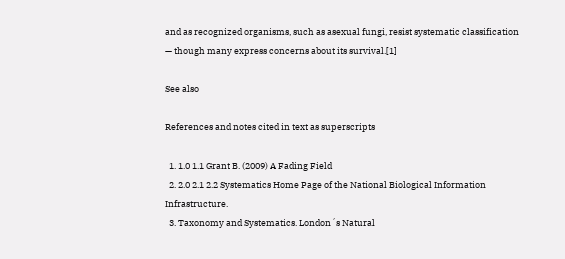and as recognized organisms, such as asexual fungi, resist systematic classification — though many express concerns about its survival.[1]

See also

References and notes cited in text as superscripts

  1. 1.0 1.1 Grant B. (2009) A Fading Field
  2. 2.0 2.1 2.2 Systematics Home Page of the National Biological Information Infrastructure.
  3. Taxonomy and Systematics. London´s Natural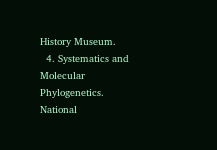History Museum.
  4. Systematics and Molecular Phylogenetics. National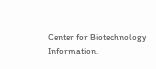Center for Biotechnology Information.